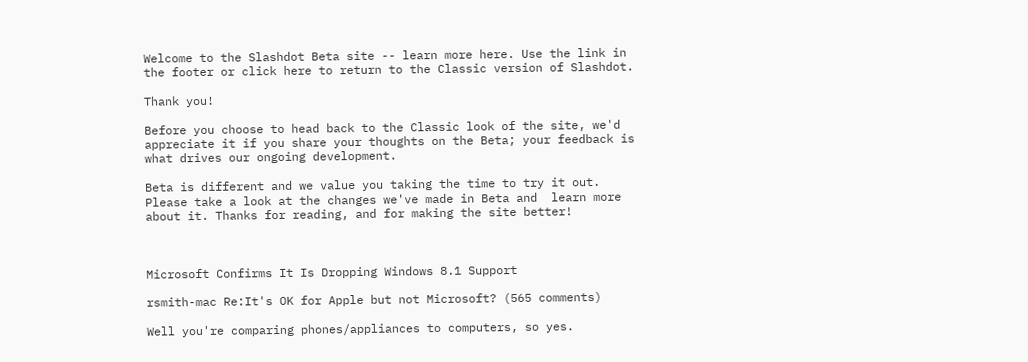Welcome to the Slashdot Beta site -- learn more here. Use the link in the footer or click here to return to the Classic version of Slashdot.

Thank you!

Before you choose to head back to the Classic look of the site, we'd appreciate it if you share your thoughts on the Beta; your feedback is what drives our ongoing development.

Beta is different and we value you taking the time to try it out. Please take a look at the changes we've made in Beta and  learn more about it. Thanks for reading, and for making the site better!



Microsoft Confirms It Is Dropping Windows 8.1 Support

rsmith-mac Re:It's OK for Apple but not Microsoft? (565 comments)

Well you're comparing phones/appliances to computers, so yes.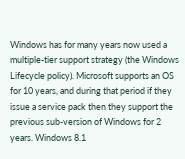Windows has for many years now used a multiple-tier support strategy (the Windows Lifecycle policy). Microsoft supports an OS for 10 years, and during that period if they issue a service pack then they support the previous sub-version of Windows for 2 years. Windows 8.1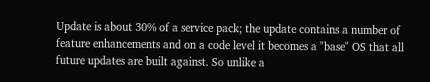Update is about 30% of a service pack; the update contains a number of feature enhancements and on a code level it becomes a "base" OS that all future updates are built against. So unlike a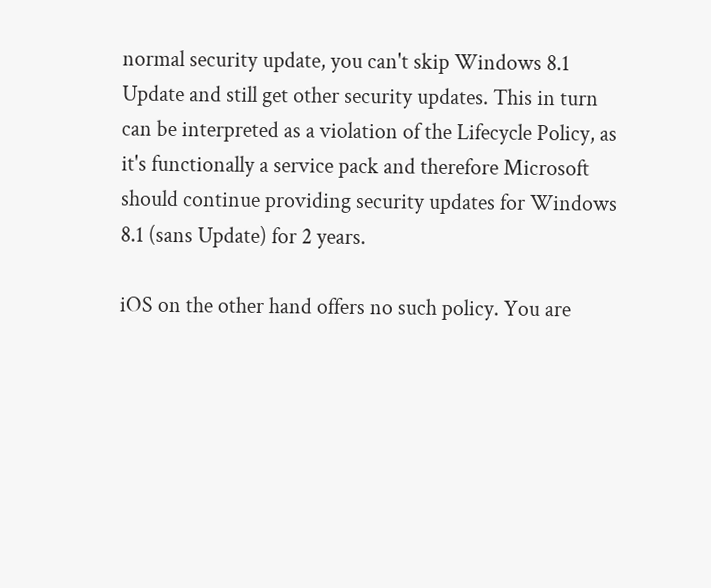normal security update, you can't skip Windows 8.1 Update and still get other security updates. This in turn can be interpreted as a violation of the Lifecycle Policy, as it's functionally a service pack and therefore Microsoft should continue providing security updates for Windows 8.1 (sans Update) for 2 years.

iOS on the other hand offers no such policy. You are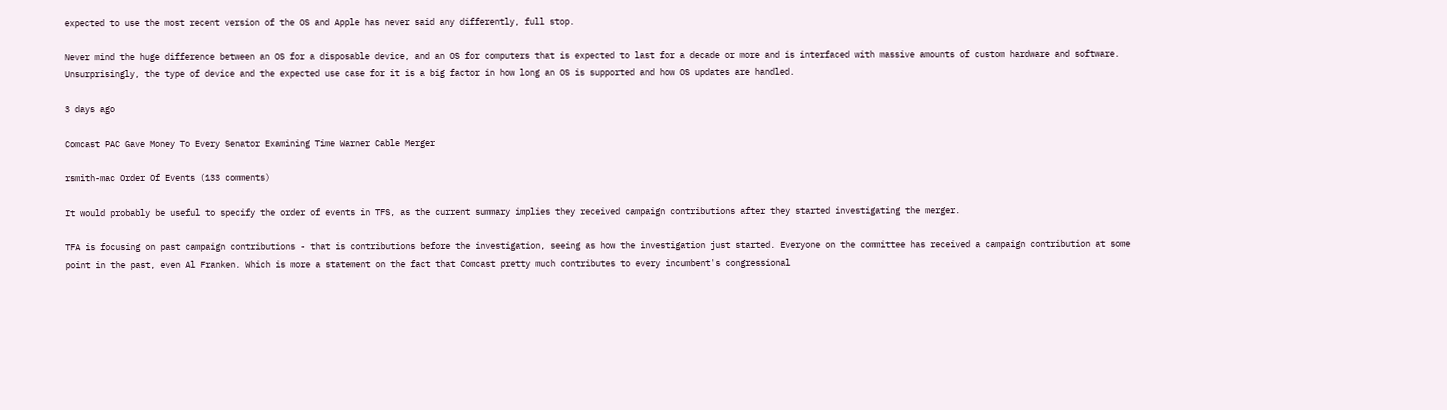expected to use the most recent version of the OS and Apple has never said any differently, full stop.

Never mind the huge difference between an OS for a disposable device, and an OS for computers that is expected to last for a decade or more and is interfaced with massive amounts of custom hardware and software. Unsurprisingly, the type of device and the expected use case for it is a big factor in how long an OS is supported and how OS updates are handled.

3 days ago

Comcast PAC Gave Money To Every Senator Examining Time Warner Cable Merger

rsmith-mac Order Of Events (133 comments)

It would probably be useful to specify the order of events in TFS, as the current summary implies they received campaign contributions after they started investigating the merger.

TFA is focusing on past campaign contributions - that is contributions before the investigation, seeing as how the investigation just started. Everyone on the committee has received a campaign contribution at some point in the past, even Al Franken. Which is more a statement on the fact that Comcast pretty much contributes to every incumbent's congressional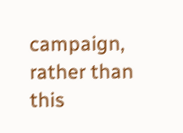campaign, rather than this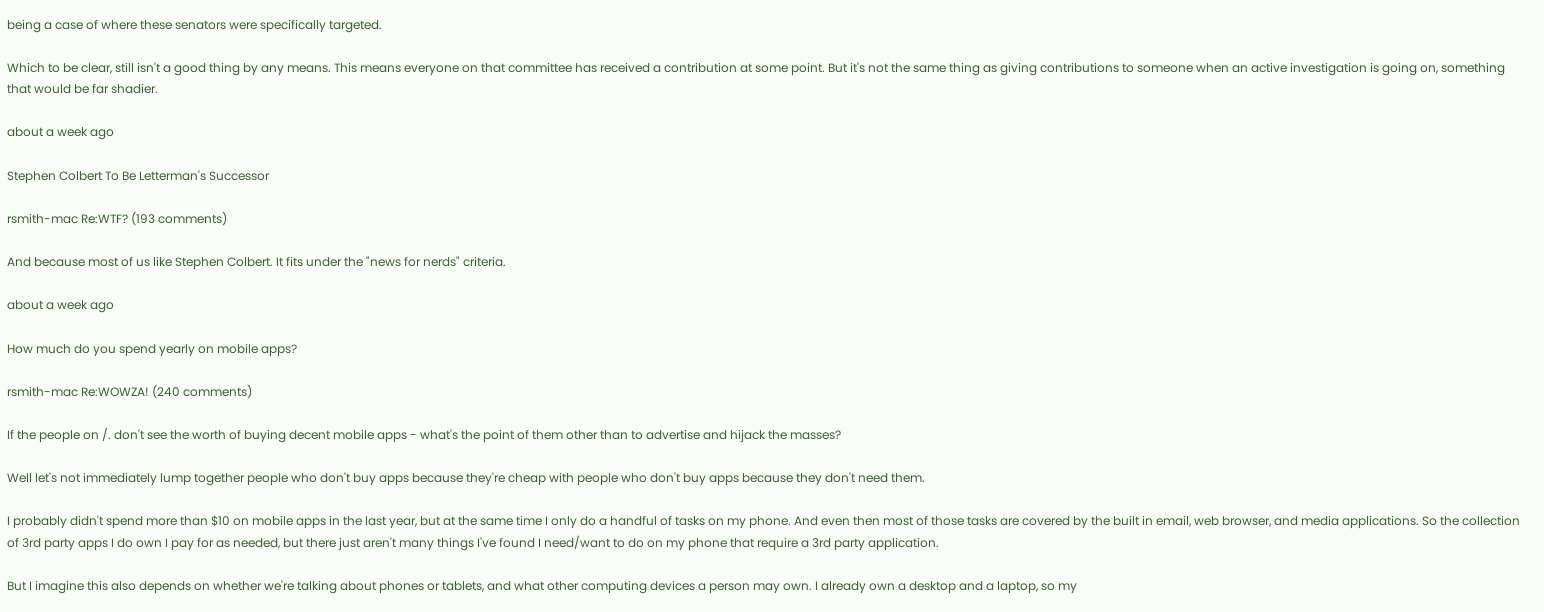being a case of where these senators were specifically targeted.

Which to be clear, still isn't a good thing by any means. This means everyone on that committee has received a contribution at some point. But it's not the same thing as giving contributions to someone when an active investigation is going on, something that would be far shadier.

about a week ago

Stephen Colbert To Be Letterman's Successor

rsmith-mac Re:WTF? (193 comments)

And because most of us like Stephen Colbert. It fits under the "news for nerds" criteria.

about a week ago

How much do you spend yearly on mobile apps?

rsmith-mac Re:WOWZA! (240 comments)

If the people on /. don't see the worth of buying decent mobile apps - what's the point of them other than to advertise and hijack the masses?

Well let's not immediately lump together people who don't buy apps because they're cheap with people who don't buy apps because they don't need them.

I probably didn't spend more than $10 on mobile apps in the last year, but at the same time I only do a handful of tasks on my phone. And even then most of those tasks are covered by the built in email, web browser, and media applications. So the collection of 3rd party apps I do own I pay for as needed, but there just aren't many things I've found I need/want to do on my phone that require a 3rd party application.

But I imagine this also depends on whether we're talking about phones or tablets, and what other computing devices a person may own. I already own a desktop and a laptop, so my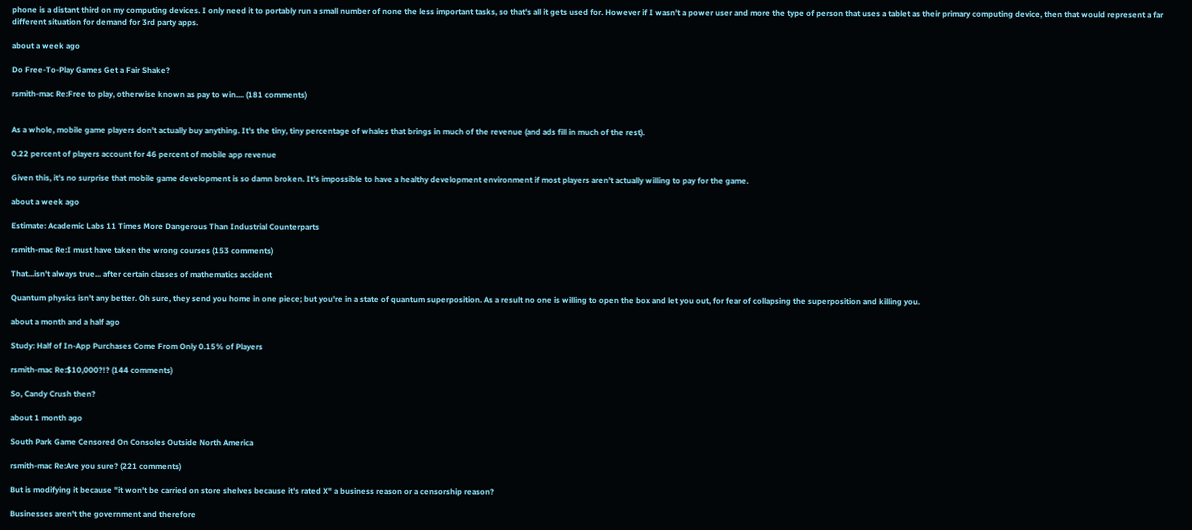phone is a distant third on my computing devices. I only need it to portably run a small number of none the less important tasks, so that's all it gets used for. However if I wasn't a power user and more the type of person that uses a tablet as their primary computing device, then that would represent a far different situation for demand for 3rd party apps.

about a week ago

Do Free-To-Play Games Get a Fair Shake?

rsmith-mac Re:Free to play, otherwise known as pay to win.... (181 comments)


As a whole, mobile game players don't actually buy anything. It's the tiny, tiny percentage of whales that brings in much of the revenue (and ads fill in much of the rest).

0.22 percent of players account for 46 percent of mobile app revenue

Given this, it's no surprise that mobile game development is so damn broken. It's impossible to have a healthy development environment if most players aren't actually willing to pay for the game.

about a week ago

Estimate: Academic Labs 11 Times More Dangerous Than Industrial Counterparts

rsmith-mac Re:I must have taken the wrong courses (153 comments)

That...isn't always true... after certain classes of mathematics accident

Quantum physics isn't any better. Oh sure, they send you home in one piece; but you're in a state of quantum superposition. As a result no one is willing to open the box and let you out, for fear of collapsing the superposition and killing you.

about a month and a half ago

Study: Half of In-App Purchases Come From Only 0.15% of Players

rsmith-mac Re:$10,000?!? (144 comments)

So, Candy Crush then?

about 1 month ago

South Park Game Censored On Consoles Outside North America

rsmith-mac Re:Are you sure? (221 comments)

But is modifying it because "it won't be carried on store shelves because it's rated X" a business reason or a censorship reason?

Businesses aren't the government and therefore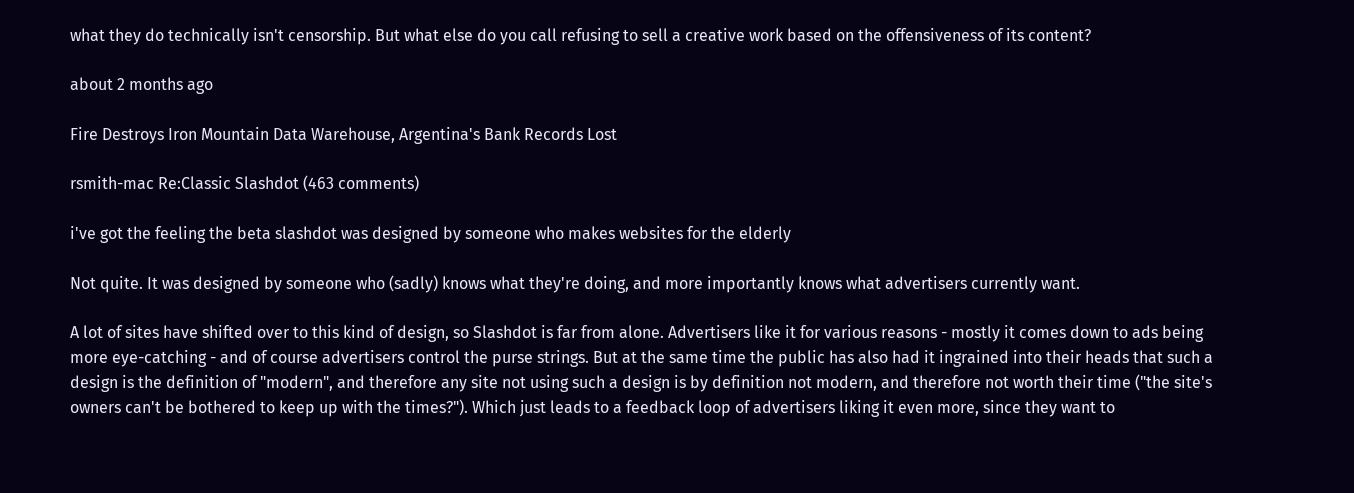what they do technically isn't censorship. But what else do you call refusing to sell a creative work based on the offensiveness of its content?

about 2 months ago

Fire Destroys Iron Mountain Data Warehouse, Argentina's Bank Records Lost

rsmith-mac Re:Classic Slashdot (463 comments)

i've got the feeling the beta slashdot was designed by someone who makes websites for the elderly

Not quite. It was designed by someone who (sadly) knows what they're doing, and more importantly knows what advertisers currently want.

A lot of sites have shifted over to this kind of design, so Slashdot is far from alone. Advertisers like it for various reasons - mostly it comes down to ads being more eye-catching - and of course advertisers control the purse strings. But at the same time the public has also had it ingrained into their heads that such a design is the definition of "modern", and therefore any site not using such a design is by definition not modern, and therefore not worth their time ("the site's owners can't be bothered to keep up with the times?"). Which just leads to a feedback loop of advertisers liking it even more, since they want to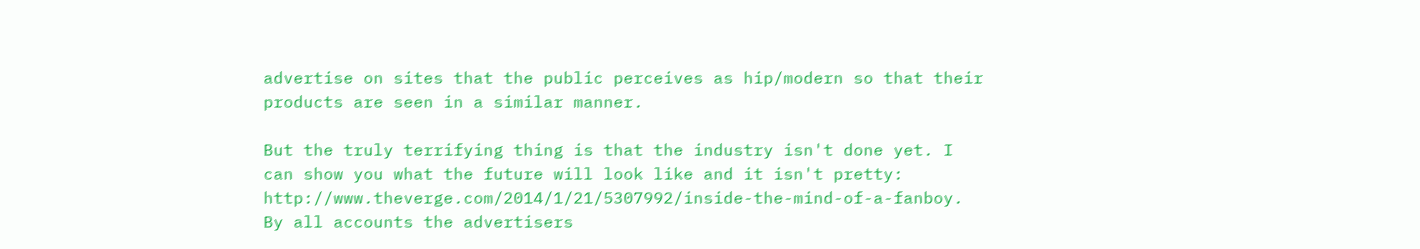advertise on sites that the public perceives as hip/modern so that their products are seen in a similar manner.

But the truly terrifying thing is that the industry isn't done yet. I can show you what the future will look like and it isn't pretty: http://www.theverge.com/2014/1/21/5307992/inside-the-mind-of-a-fanboy. By all accounts the advertisers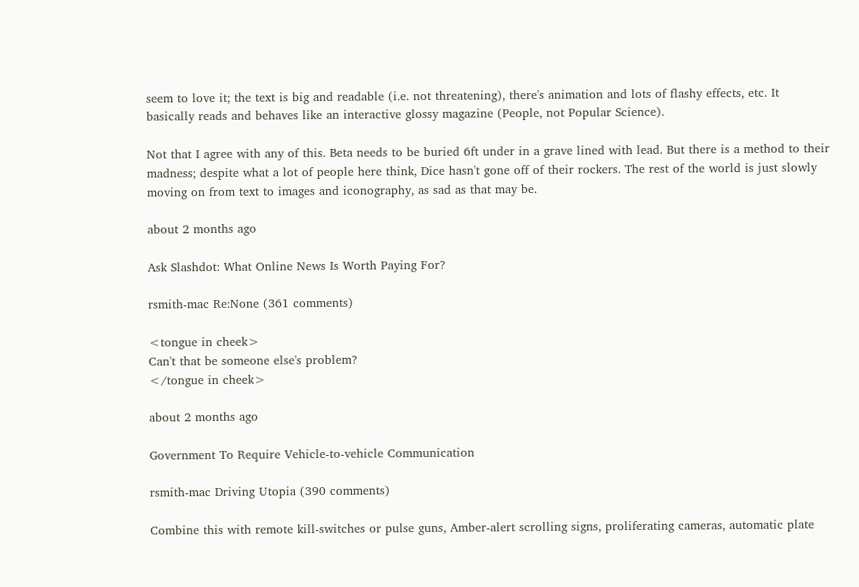seem to love it; the text is big and readable (i.e. not threatening), there's animation and lots of flashy effects, etc. It basically reads and behaves like an interactive glossy magazine (People, not Popular Science).

Not that I agree with any of this. Beta needs to be buried 6ft under in a grave lined with lead. But there is a method to their madness; despite what a lot of people here think, Dice hasn't gone off of their rockers. The rest of the world is just slowly moving on from text to images and iconography, as sad as that may be.

about 2 months ago

Ask Slashdot: What Online News Is Worth Paying For?

rsmith-mac Re:None (361 comments)

<tongue in cheek>
Can't that be someone else's problem?
</tongue in cheek>

about 2 months ago

Government To Require Vehicle-to-vehicle Communication

rsmith-mac Driving Utopia (390 comments)

Combine this with remote kill-switches or pulse guns, Amber-alert scrolling signs, proliferating cameras, automatic plate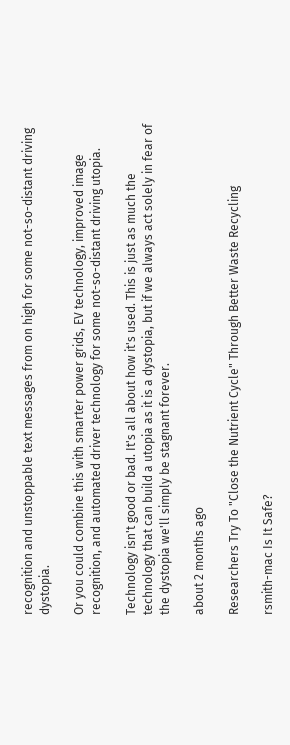recognition and unstoppable text messages from on high for some not-so-distant driving dystopia.

Or you could combine this with smarter power grids, EV technology, improved image recognition, and automated driver technology for some not-so-distant driving utopia.

Technology isn't good or bad. It's all about how it's used. This is just as much the technology that can build a utopia as it is a dystopia, but if we always act solely in fear of the dystopia we'll simply be stagnant forever.

about 2 months ago

Researchers Try To "Close the Nutrient Cycle" Through Better Waste Recycling

rsmith-mac Is It Safe?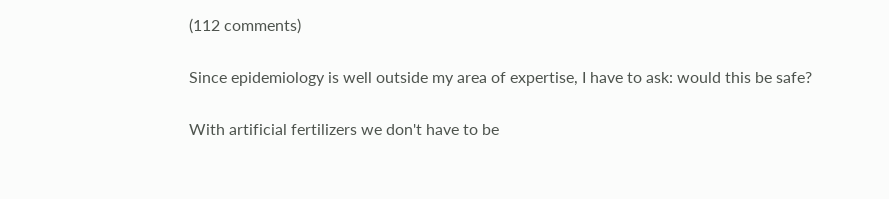(112 comments)

Since epidemiology is well outside my area of expertise, I have to ask: would this be safe?

With artificial fertilizers we don't have to be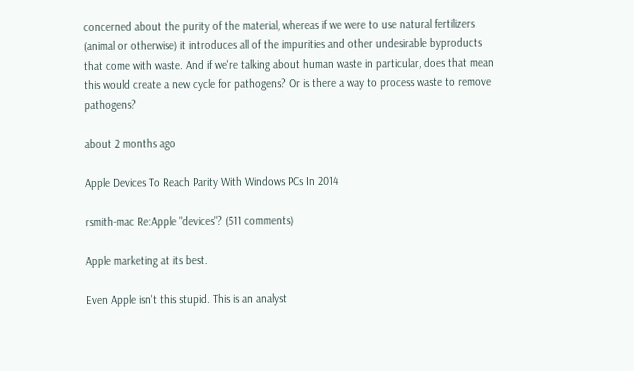concerned about the purity of the material, whereas if we were to use natural fertilizers (animal or otherwise) it introduces all of the impurities and other undesirable byproducts that come with waste. And if we're talking about human waste in particular, does that mean this would create a new cycle for pathogens? Or is there a way to process waste to remove pathogens?

about 2 months ago

Apple Devices To Reach Parity With Windows PCs In 2014

rsmith-mac Re:Apple "devices"? (511 comments)

Apple marketing at its best.

Even Apple isn't this stupid. This is an analyst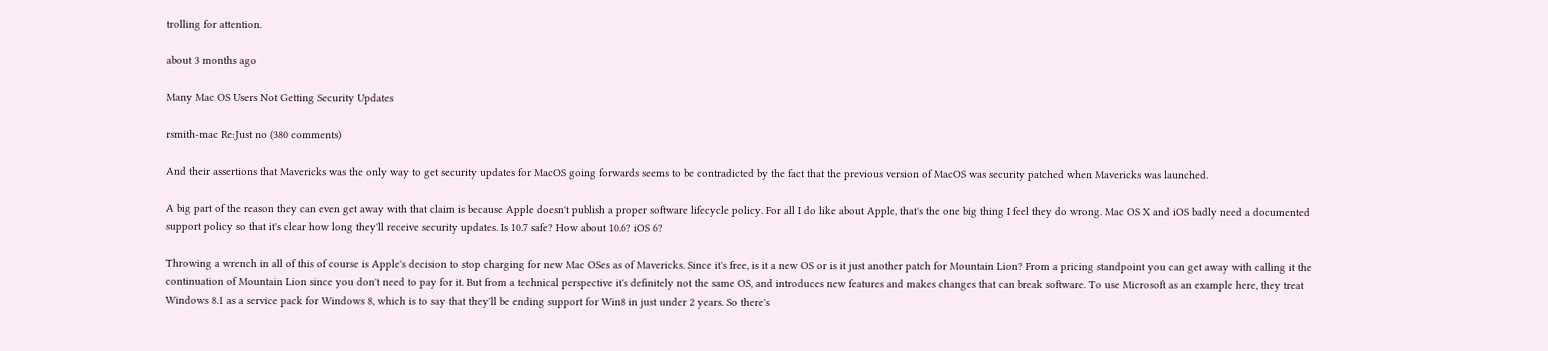trolling for attention.

about 3 months ago

Many Mac OS Users Not Getting Security Updates

rsmith-mac Re:Just no (380 comments)

And their assertions that Mavericks was the only way to get security updates for MacOS going forwards seems to be contradicted by the fact that the previous version of MacOS was security patched when Mavericks was launched.

A big part of the reason they can even get away with that claim is because Apple doesn't publish a proper software lifecycle policy. For all I do like about Apple, that's the one big thing I feel they do wrong. Mac OS X and iOS badly need a documented support policy so that it's clear how long they'll receive security updates. Is 10.7 safe? How about 10.6? iOS 6?

Throwing a wrench in all of this of course is Apple's decision to stop charging for new Mac OSes as of Mavericks. Since it's free, is it a new OS or is it just another patch for Mountain Lion? From a pricing standpoint you can get away with calling it the continuation of Mountain Lion since you don't need to pay for it. But from a technical perspective it's definitely not the same OS, and introduces new features and makes changes that can break software. To use Microsoft as an example here, they treat Windows 8.1 as a service pack for Windows 8, which is to say that they'll be ending support for Win8 in just under 2 years. So there's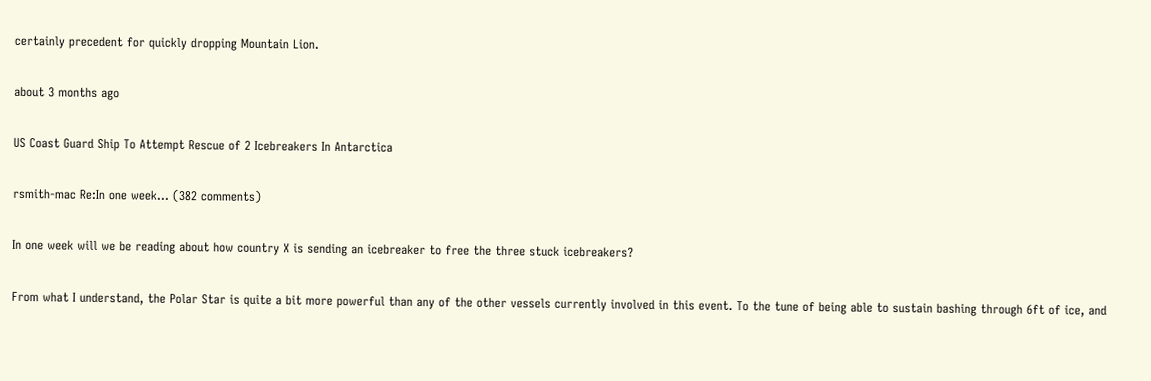certainly precedent for quickly dropping Mountain Lion.

about 3 months ago

US Coast Guard Ship To Attempt Rescue of 2 Icebreakers In Antarctica

rsmith-mac Re:In one week... (382 comments)

In one week will we be reading about how country X is sending an icebreaker to free the three stuck icebreakers?

From what I understand, the Polar Star is quite a bit more powerful than any of the other vessels currently involved in this event. To the tune of being able to sustain bashing through 6ft of ice, and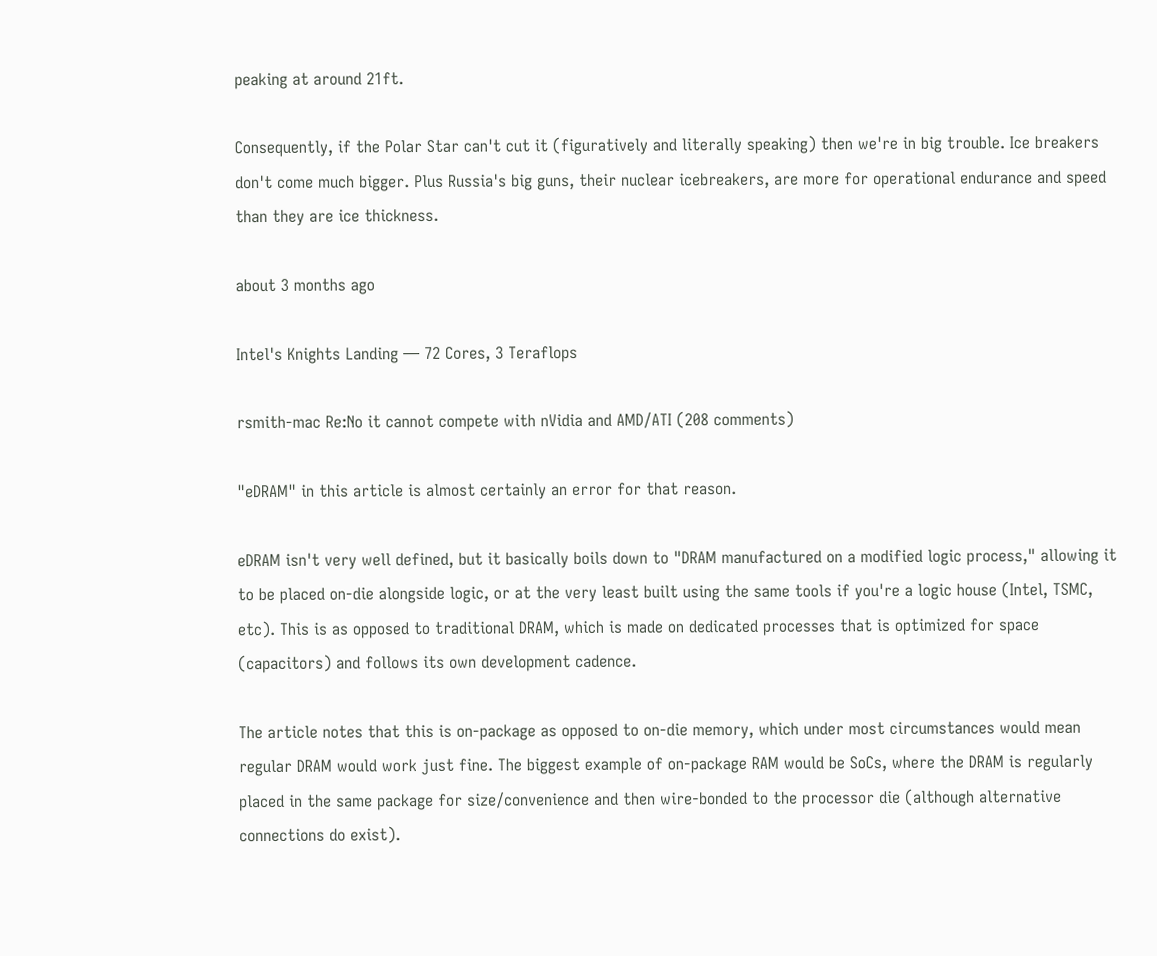peaking at around 21ft.

Consequently, if the Polar Star can't cut it (figuratively and literally speaking) then we're in big trouble. Ice breakers don't come much bigger. Plus Russia's big guns, their nuclear icebreakers, are more for operational endurance and speed than they are ice thickness.

about 3 months ago

Intel's Knights Landing — 72 Cores, 3 Teraflops

rsmith-mac Re:No it cannot compete with nVidia and AMD/ATI (208 comments)

"eDRAM" in this article is almost certainly an error for that reason.

eDRAM isn't very well defined, but it basically boils down to "DRAM manufactured on a modified logic process," allowing it to be placed on-die alongside logic, or at the very least built using the same tools if you're a logic house (Intel, TSMC, etc). This is as opposed to traditional DRAM, which is made on dedicated processes that is optimized for space (capacitors) and follows its own development cadence.

The article notes that this is on-package as opposed to on-die memory, which under most circumstances would mean regular DRAM would work just fine. The biggest example of on-package RAM would be SoCs, where the DRAM is regularly placed in the same package for size/convenience and then wire-bonded to the processor die (although alternative connections do exist).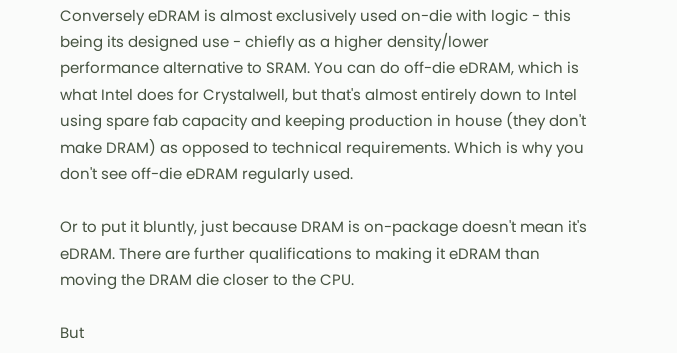Conversely eDRAM is almost exclusively used on-die with logic - this being its designed use - chiefly as a higher density/lower performance alternative to SRAM. You can do off-die eDRAM, which is what Intel does for Crystalwell, but that's almost entirely down to Intel using spare fab capacity and keeping production in house (they don't make DRAM) as opposed to technical requirements. Which is why you don't see off-die eDRAM regularly used.

Or to put it bluntly, just because DRAM is on-package doesn't mean it's eDRAM. There are further qualifications to making it eDRAM than moving the DRAM die closer to the CPU.

But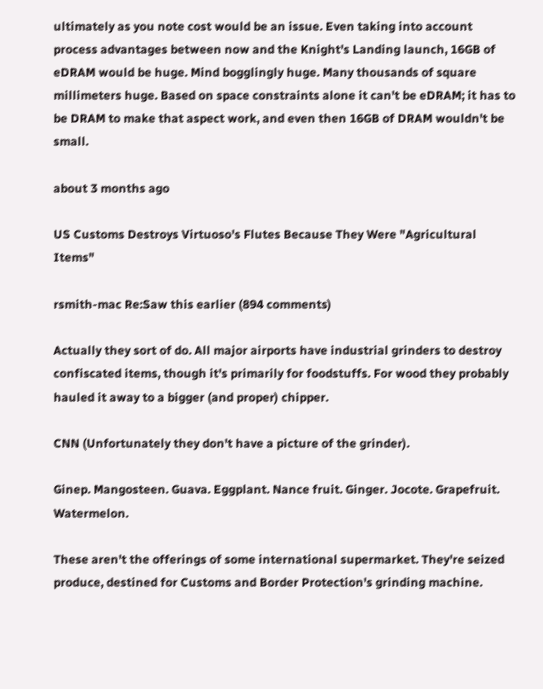ultimately as you note cost would be an issue. Even taking into account process advantages between now and the Knight's Landing launch, 16GB of eDRAM would be huge. Mind bogglingly huge. Many thousands of square millimeters huge. Based on space constraints alone it can't be eDRAM; it has to be DRAM to make that aspect work, and even then 16GB of DRAM wouldn't be small.

about 3 months ago

US Customs Destroys Virtuoso's Flutes Because They Were "Agricultural Items"

rsmith-mac Re:Saw this earlier (894 comments)

Actually they sort of do. All major airports have industrial grinders to destroy confiscated items, though it's primarily for foodstuffs. For wood they probably hauled it away to a bigger (and proper) chipper.

CNN (Unfortunately they don't have a picture of the grinder).

Ginep. Mangosteen. Guava. Eggplant. Nance fruit. Ginger. Jocote. Grapefruit. Watermelon.

These aren't the offerings of some international supermarket. They're seized produce, destined for Customs and Border Protection's grinding machine.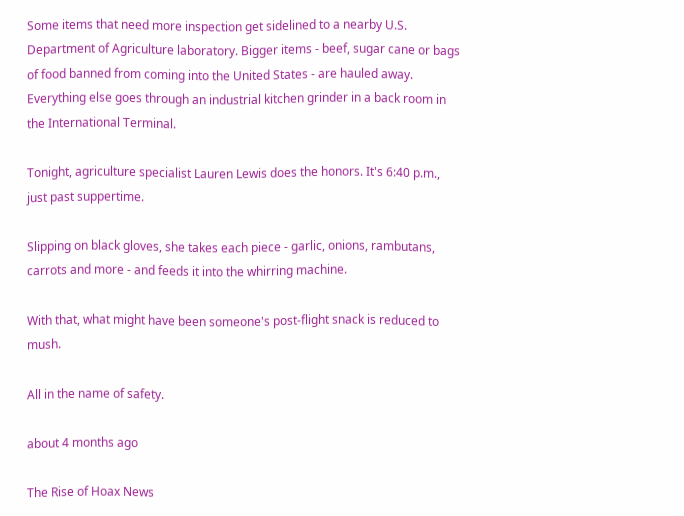Some items that need more inspection get sidelined to a nearby U.S. Department of Agriculture laboratory. Bigger items - beef, sugar cane or bags of food banned from coming into the United States - are hauled away. Everything else goes through an industrial kitchen grinder in a back room in the International Terminal.

Tonight, agriculture specialist Lauren Lewis does the honors. It's 6:40 p.m., just past suppertime.

Slipping on black gloves, she takes each piece - garlic, onions, rambutans, carrots and more - and feeds it into the whirring machine.

With that, what might have been someone's post-flight snack is reduced to mush.

All in the name of safety.

about 4 months ago

The Rise of Hoax News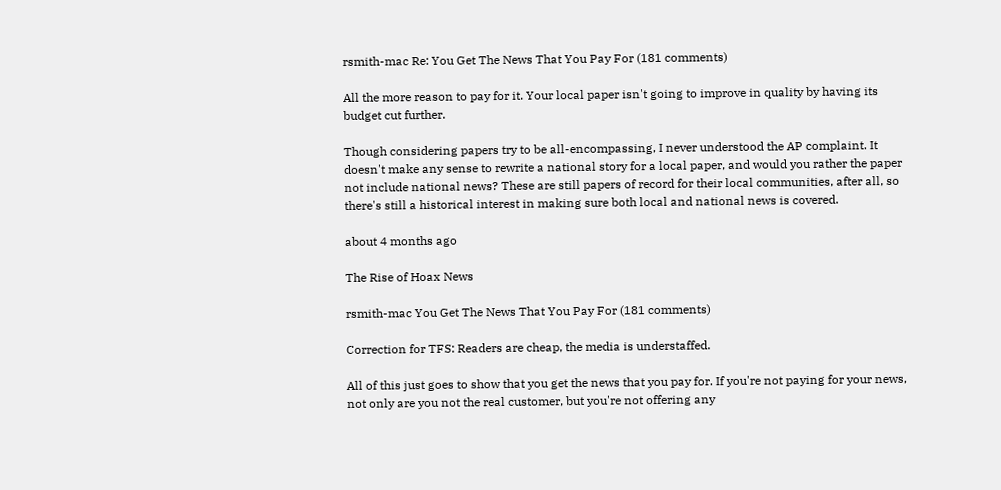rsmith-mac Re: You Get The News That You Pay For (181 comments)

All the more reason to pay for it. Your local paper isn't going to improve in quality by having its budget cut further.

Though considering papers try to be all-encompassing, I never understood the AP complaint. It doesn't make any sense to rewrite a national story for a local paper, and would you rather the paper not include national news? These are still papers of record for their local communities, after all, so there's still a historical interest in making sure both local and national news is covered.

about 4 months ago

The Rise of Hoax News

rsmith-mac You Get The News That You Pay For (181 comments)

Correction for TFS: Readers are cheap, the media is understaffed.

All of this just goes to show that you get the news that you pay for. If you're not paying for your news, not only are you not the real customer, but you're not offering any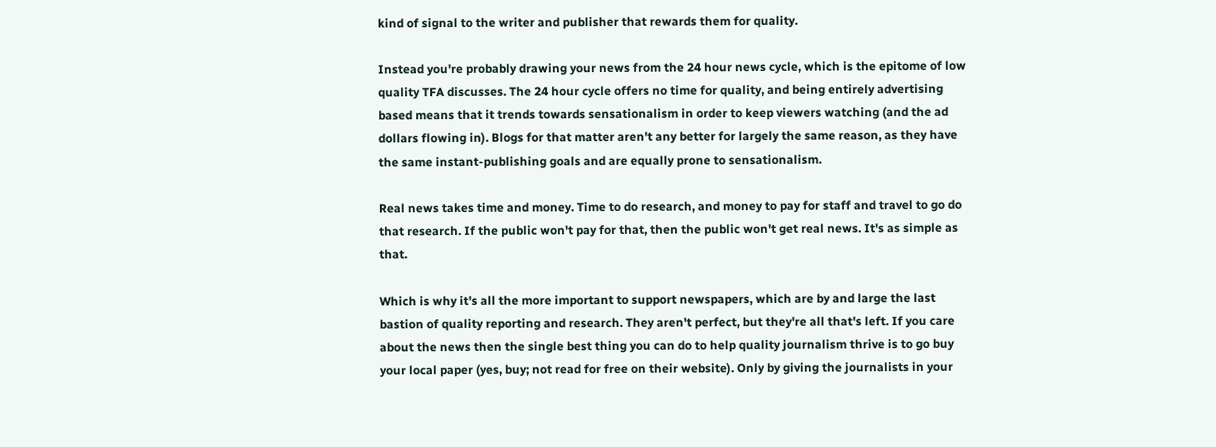kind of signal to the writer and publisher that rewards them for quality.

Instead you're probably drawing your news from the 24 hour news cycle, which is the epitome of low quality TFA discusses. The 24 hour cycle offers no time for quality, and being entirely advertising based means that it trends towards sensationalism in order to keep viewers watching (and the ad dollars flowing in). Blogs for that matter aren't any better for largely the same reason, as they have the same instant-publishing goals and are equally prone to sensationalism.

Real news takes time and money. Time to do research, and money to pay for staff and travel to go do that research. If the public won't pay for that, then the public won't get real news. It's as simple as that.

Which is why it's all the more important to support newspapers, which are by and large the last bastion of quality reporting and research. They aren't perfect, but they're all that's left. If you care about the news then the single best thing you can do to help quality journalism thrive is to go buy your local paper (yes, buy; not read for free on their website). Only by giving the journalists in your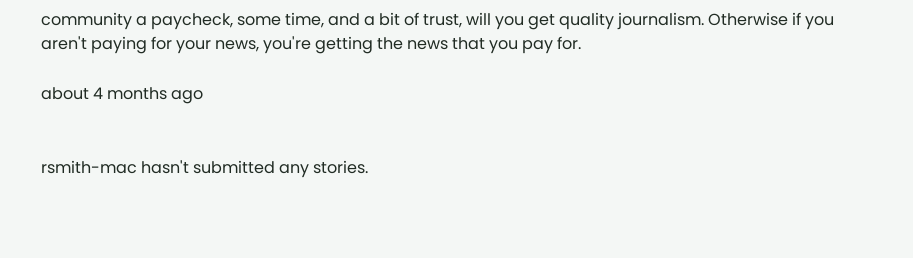community a paycheck, some time, and a bit of trust, will you get quality journalism. Otherwise if you aren't paying for your news, you're getting the news that you pay for.

about 4 months ago


rsmith-mac hasn't submitted any stories.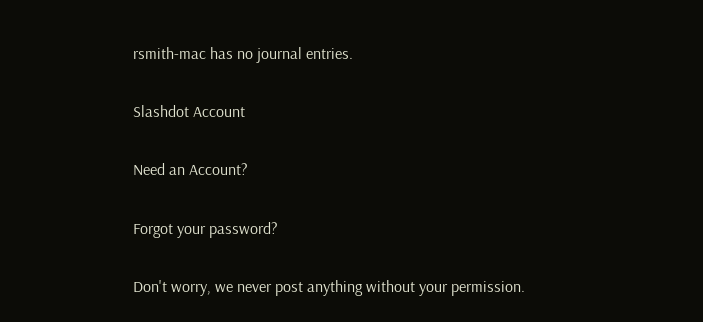rsmith-mac has no journal entries.

Slashdot Account

Need an Account?

Forgot your password?

Don't worry, we never post anything without your permission.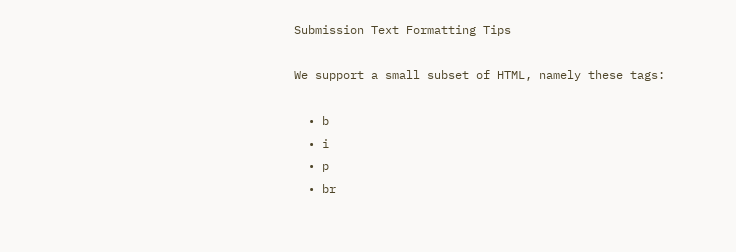Submission Text Formatting Tips

We support a small subset of HTML, namely these tags:

  • b
  • i
  • p
  • br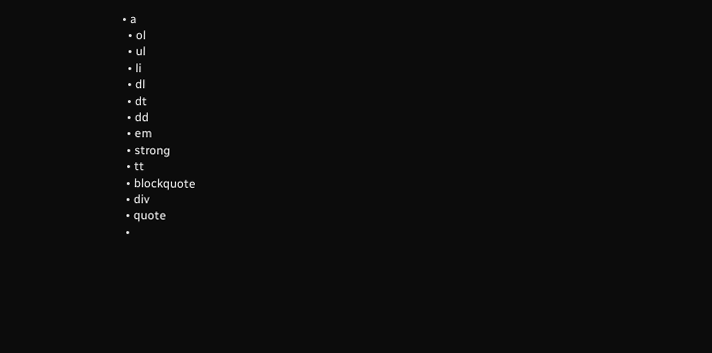• a
  • ol
  • ul
  • li
  • dl
  • dt
  • dd
  • em
  • strong
  • tt
  • blockquote
  • div
  • quote
  •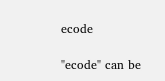ecode

"ecode" can be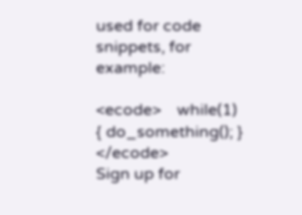used for code snippets, for example:

<ecode>    while(1) { do_something(); } </ecode>
Sign up for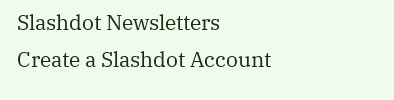Slashdot Newsletters
Create a Slashdot Account